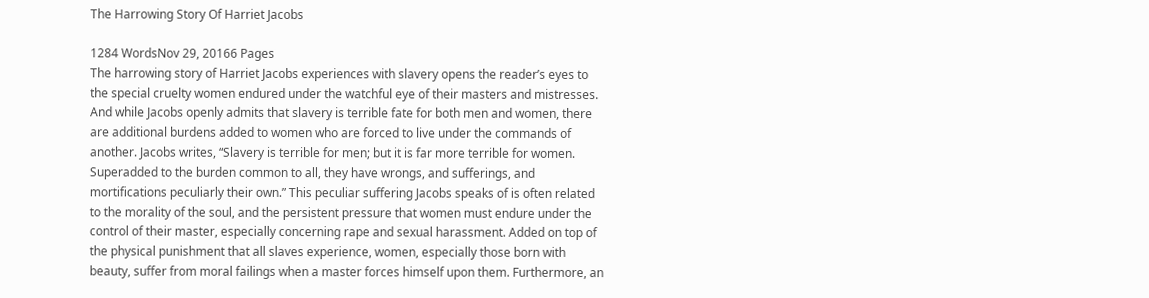The Harrowing Story Of Harriet Jacobs

1284 WordsNov 29, 20166 Pages
The harrowing story of Harriet Jacobs experiences with slavery opens the reader’s eyes to the special cruelty women endured under the watchful eye of their masters and mistresses. And while Jacobs openly admits that slavery is terrible fate for both men and women, there are additional burdens added to women who are forced to live under the commands of another. Jacobs writes, “Slavery is terrible for men; but it is far more terrible for women. Superadded to the burden common to all, they have wrongs, and sufferings, and mortifications peculiarly their own.” This peculiar suffering Jacobs speaks of is often related to the morality of the soul, and the persistent pressure that women must endure under the control of their master, especially concerning rape and sexual harassment. Added on top of the physical punishment that all slaves experience, women, especially those born with beauty, suffer from moral failings when a master forces himself upon them. Furthermore, an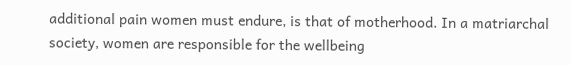additional pain women must endure, is that of motherhood. In a matriarchal society, women are responsible for the wellbeing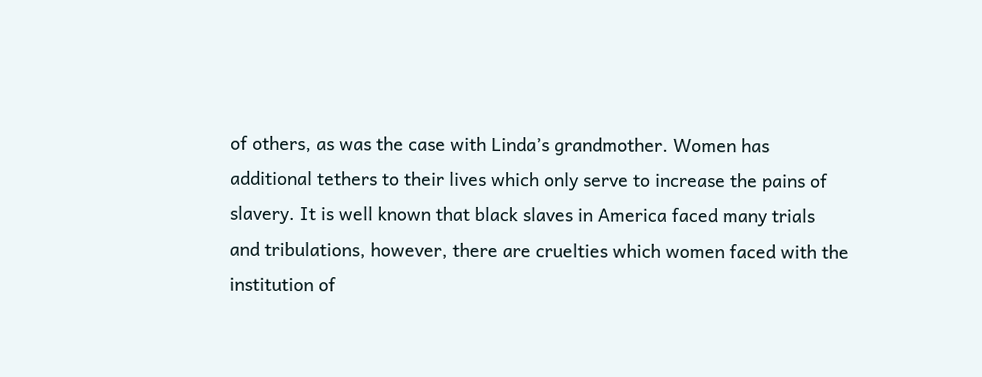of others, as was the case with Linda’s grandmother. Women has additional tethers to their lives which only serve to increase the pains of slavery. It is well known that black slaves in America faced many trials and tribulations, however, there are cruelties which women faced with the institution of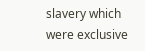slavery which were exclusive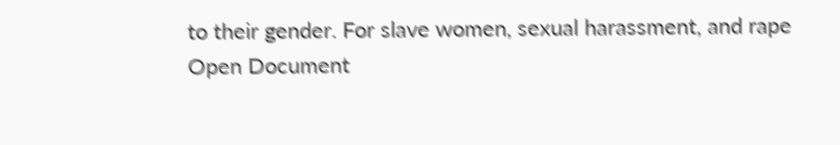to their gender. For slave women, sexual harassment, and rape
Open Document